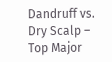Dandruff vs. Dry Scalp – Top Major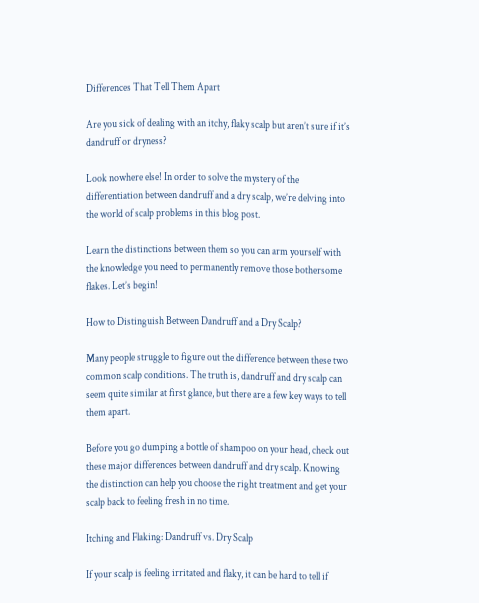Differences That Tell Them Apart

Are you sick of dealing with an itchy, flaky scalp but aren’t sure if it’s dandruff or dryness?

Look nowhere else! In order to solve the mystery of the differentiation between dandruff and a dry scalp, we’re delving into the world of scalp problems in this blog post.

Learn the distinctions between them so you can arm yourself with the knowledge you need to permanently remove those bothersome flakes. Let’s begin!

How to Distinguish Between Dandruff and a Dry Scalp?

Many people struggle to figure out the difference between these two common scalp conditions. The truth is, dandruff and dry scalp can seem quite similar at first glance, but there are a few key ways to tell them apart.

Before you go dumping a bottle of shampoo on your head, check out these major differences between dandruff and dry scalp. Knowing the distinction can help you choose the right treatment and get your scalp back to feeling fresh in no time.

Itching and Flaking: Dandruff vs. Dry Scalp

If your scalp is feeling irritated and flaky, it can be hard to tell if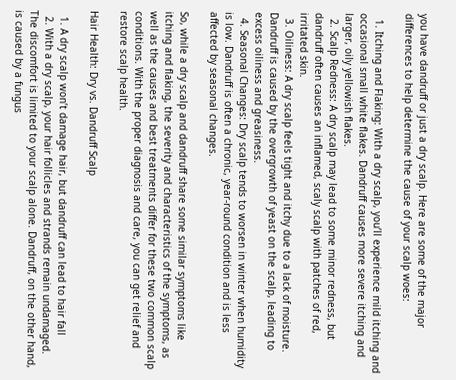you have dandruff or just a dry scalp. Here are some of the major differences to help determine the cause of your scalp woes:

  1. Itching and Flaking: With a dry scalp, you’ll experience mild itching and occasional small white flakes. Dandruff causes more severe itching and larger, oily yellowish flakes.
  2. Scalp Redness: A dry scalp may lead to some minor redness, but dandruff often causes an inflamed, scaly scalp with patches of red, irritated skin.
  3. Oiliness: A dry scalp feels tight and itchy due to a lack of moisture. Dandruff is caused by the overgrowth of yeast on the scalp, leading to excess oiliness and greasiness.
  4. Seasonal Changes: Dry scalp tends to worsen in winter when humidity is low. Dandruff is often a chronic, year-round condition and is less affected by seasonal changes.

So, while a dry scalp and dandruff share some similar symptoms like itching and flaking, the severity and characteristics of the symptoms, as well as the causes and best treatments differ for these two common scalp conditions. With the proper diagnosis and care, you can get relief and restore scalp health.

Hair Health: Dry vs. Dandruff Scalp

  1. A dry scalp won’t damage hair, but dandruff can lead to hair fall
  2. With a dry scalp, your hair follicles and strands remain undamaged. The discomfort is limited to your scalp alone. Dandruff, on the other hand, is caused by a fungus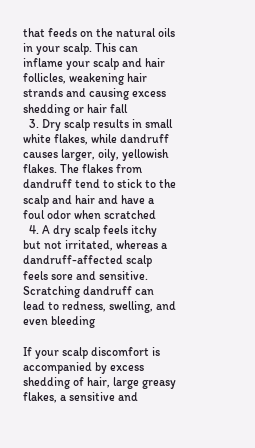that feeds on the natural oils in your scalp. This can inflame your scalp and hair follicles, weakening hair strands and causing excess shedding or hair fall
  3. Dry scalp results in small white flakes, while dandruff causes larger, oily, yellowish flakes. The flakes from dandruff tend to stick to the scalp and hair and have a foul odor when scratched
  4. A dry scalp feels itchy but not irritated, whereas a dandruff-affected scalp feels sore and sensitive. Scratching dandruff can lead to redness, swelling, and even bleeding

If your scalp discomfort is accompanied by excess shedding of hair, large greasy flakes, a sensitive and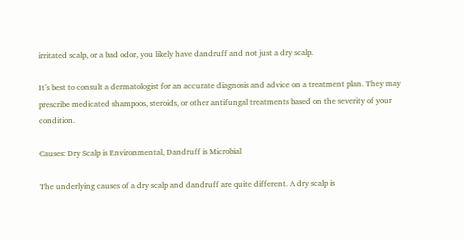irritated scalp, or a bad odor, you likely have dandruff and not just a dry scalp.

It’s best to consult a dermatologist for an accurate diagnosis and advice on a treatment plan. They may prescribe medicated shampoos, steroids, or other antifungal treatments based on the severity of your condition.

Causes: Dry Scalp is Environmental, Dandruff is Microbial

The underlying causes of a dry scalp and dandruff are quite different. A dry scalp is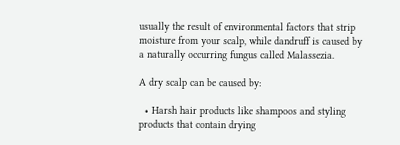usually the result of environmental factors that strip moisture from your scalp, while dandruff is caused by a naturally occurring fungus called Malassezia.

A dry scalp can be caused by:

  • Harsh hair products like shampoos and styling products that contain drying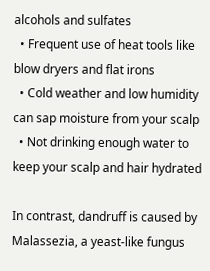alcohols and sulfates
  • Frequent use of heat tools like blow dryers and flat irons
  • Cold weather and low humidity can sap moisture from your scalp
  • Not drinking enough water to keep your scalp and hair hydrated

In contrast, dandruff is caused by Malassezia, a yeast-like fungus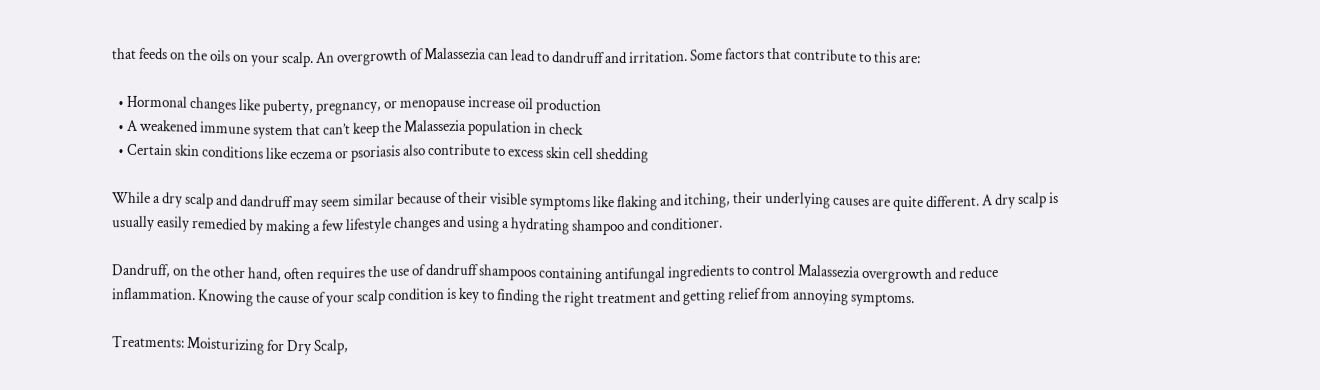that feeds on the oils on your scalp. An overgrowth of Malassezia can lead to dandruff and irritation. Some factors that contribute to this are:

  • Hormonal changes like puberty, pregnancy, or menopause increase oil production
  • A weakened immune system that can’t keep the Malassezia population in check
  • Certain skin conditions like eczema or psoriasis also contribute to excess skin cell shedding

While a dry scalp and dandruff may seem similar because of their visible symptoms like flaking and itching, their underlying causes are quite different. A dry scalp is usually easily remedied by making a few lifestyle changes and using a hydrating shampoo and conditioner.

Dandruff, on the other hand, often requires the use of dandruff shampoos containing antifungal ingredients to control Malassezia overgrowth and reduce inflammation. Knowing the cause of your scalp condition is key to finding the right treatment and getting relief from annoying symptoms.

Treatments: Moisturizing for Dry Scalp,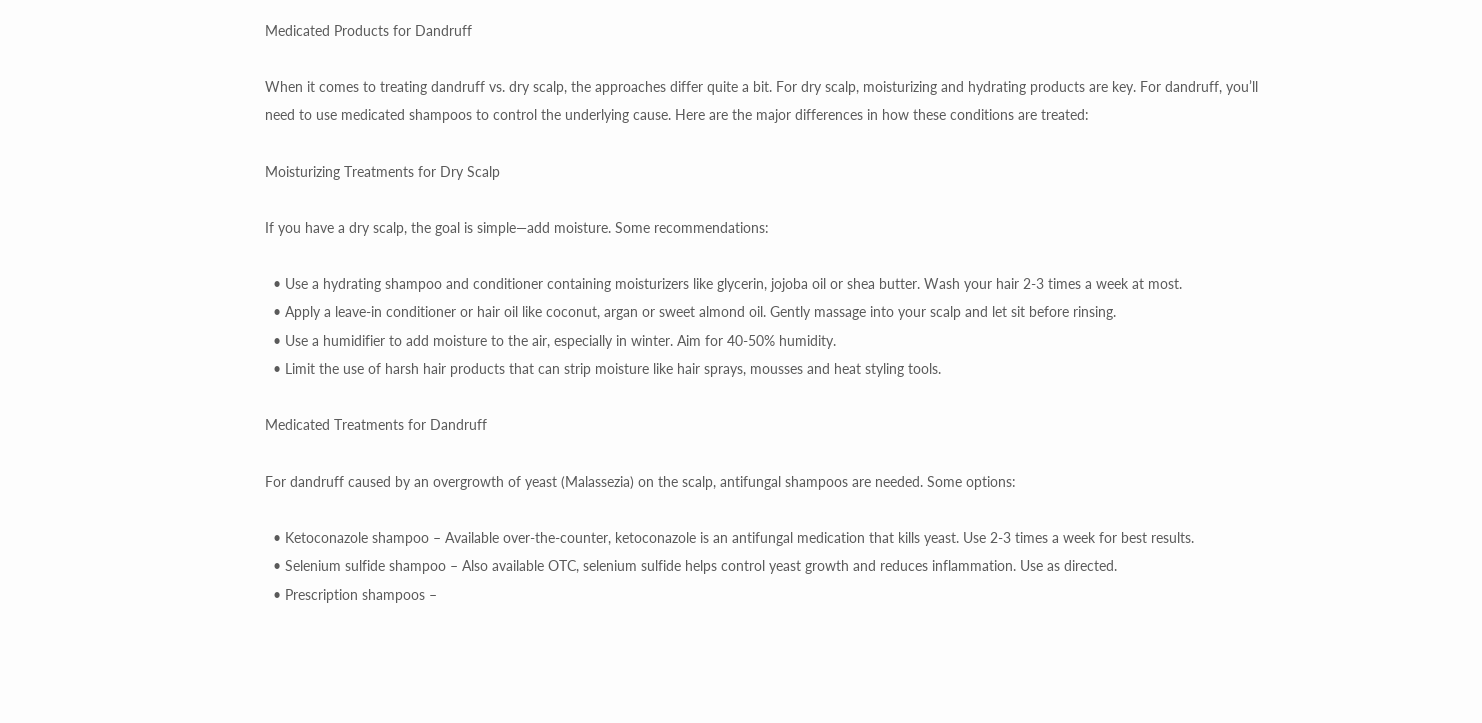Medicated Products for Dandruff

When it comes to treating dandruff vs. dry scalp, the approaches differ quite a bit. For dry scalp, moisturizing and hydrating products are key. For dandruff, you’ll need to use medicated shampoos to control the underlying cause. Here are the major differences in how these conditions are treated:

Moisturizing Treatments for Dry Scalp

If you have a dry scalp, the goal is simple—add moisture. Some recommendations:

  • Use a hydrating shampoo and conditioner containing moisturizers like glycerin, jojoba oil or shea butter. Wash your hair 2-3 times a week at most.
  • Apply a leave-in conditioner or hair oil like coconut, argan or sweet almond oil. Gently massage into your scalp and let sit before rinsing.
  • Use a humidifier to add moisture to the air, especially in winter. Aim for 40-50% humidity.
  • Limit the use of harsh hair products that can strip moisture like hair sprays, mousses and heat styling tools.

Medicated Treatments for Dandruff

For dandruff caused by an overgrowth of yeast (Malassezia) on the scalp, antifungal shampoos are needed. Some options:

  • Ketoconazole shampoo – Available over-the-counter, ketoconazole is an antifungal medication that kills yeast. Use 2-3 times a week for best results.
  • Selenium sulfide shampoo – Also available OTC, selenium sulfide helps control yeast growth and reduces inflammation. Use as directed.
  • Prescription shampoos –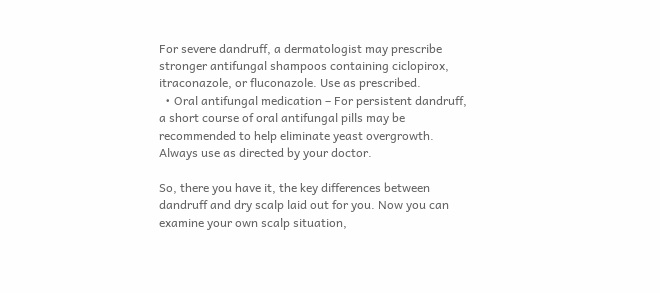For severe dandruff, a dermatologist may prescribe stronger antifungal shampoos containing ciclopirox, itraconazole, or fluconazole. Use as prescribed.
  • Oral antifungal medication – For persistent dandruff, a short course of oral antifungal pills may be recommended to help eliminate yeast overgrowth. Always use as directed by your doctor.

So, there you have it, the key differences between dandruff and dry scalp laid out for you. Now you can examine your own scalp situation,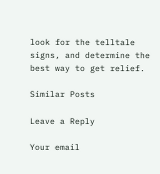look for the telltale signs, and determine the best way to get relief.

Similar Posts

Leave a Reply

Your email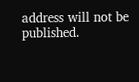address will not be published.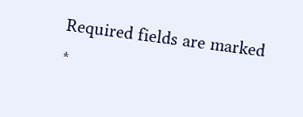Required fields are marked *